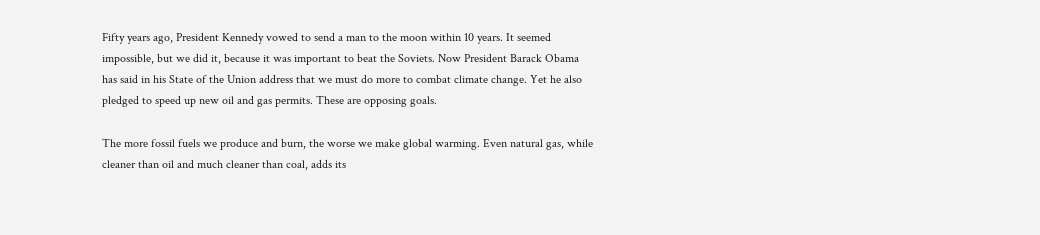Fifty years ago, President Kennedy vowed to send a man to the moon within 10 years. It seemed impossible, but we did it, because it was important to beat the Soviets. Now President Barack Obama has said in his State of the Union address that we must do more to combat climate change. Yet he also pledged to speed up new oil and gas permits. These are opposing goals.

The more fossil fuels we produce and burn, the worse we make global warming. Even natural gas, while cleaner than oil and much cleaner than coal, adds its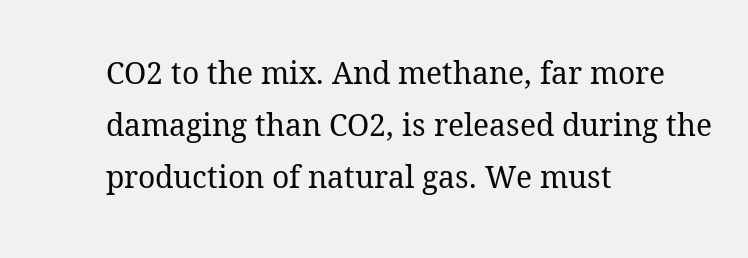CO2 to the mix. And methane, far more damaging than CO2, is released during the production of natural gas. We must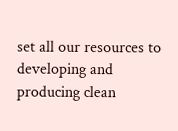set all our resources to developing and producing clean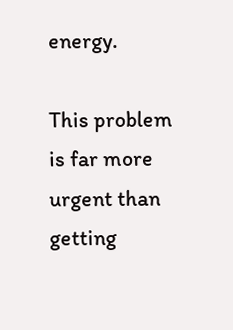energy.

This problem is far more urgent than getting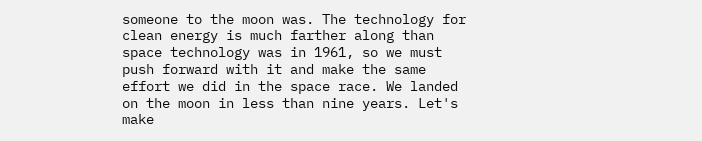someone to the moon was. The technology for clean energy is much farther along than space technology was in 1961, so we must push forward with it and make the same effort we did in the space race. We landed on the moon in less than nine years. Let's make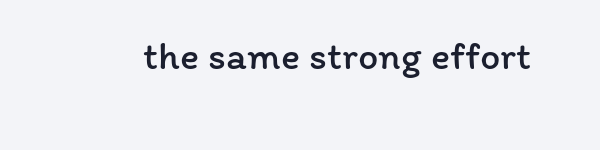the same strong effort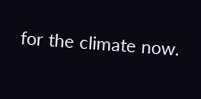for the climate now.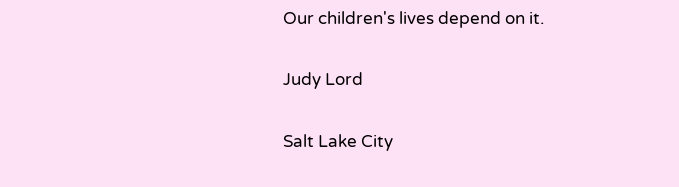Our children's lives depend on it.

Judy Lord

Salt Lake City